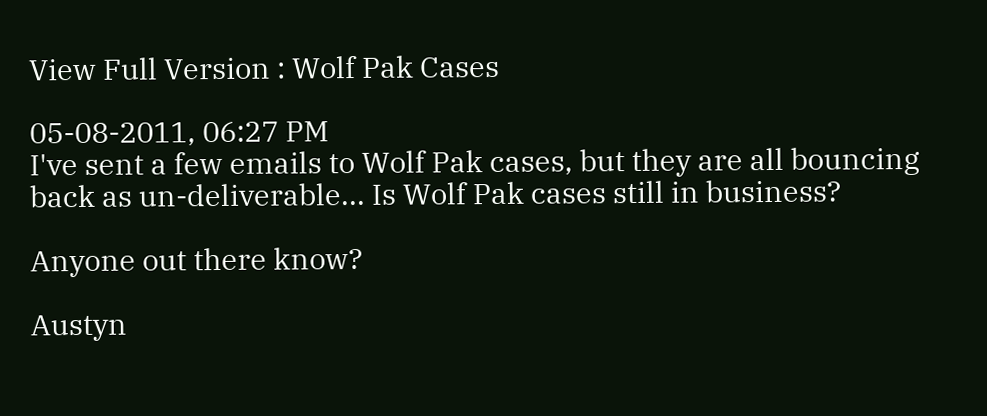View Full Version : Wolf Pak Cases

05-08-2011, 06:27 PM
I've sent a few emails to Wolf Pak cases, but they are all bouncing back as un-deliverable... Is Wolf Pak cases still in business?

Anyone out there know?

Austyn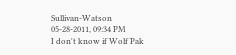Sullivan-Watson
05-28-2011, 09:34 PM
I don't know if Wolf Pak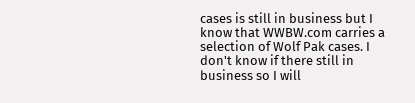cases is still in business but I know that WWBW.com carries a selection of Wolf Pak cases. I don't know if there still in business so I will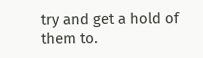try and get a hold of them to.